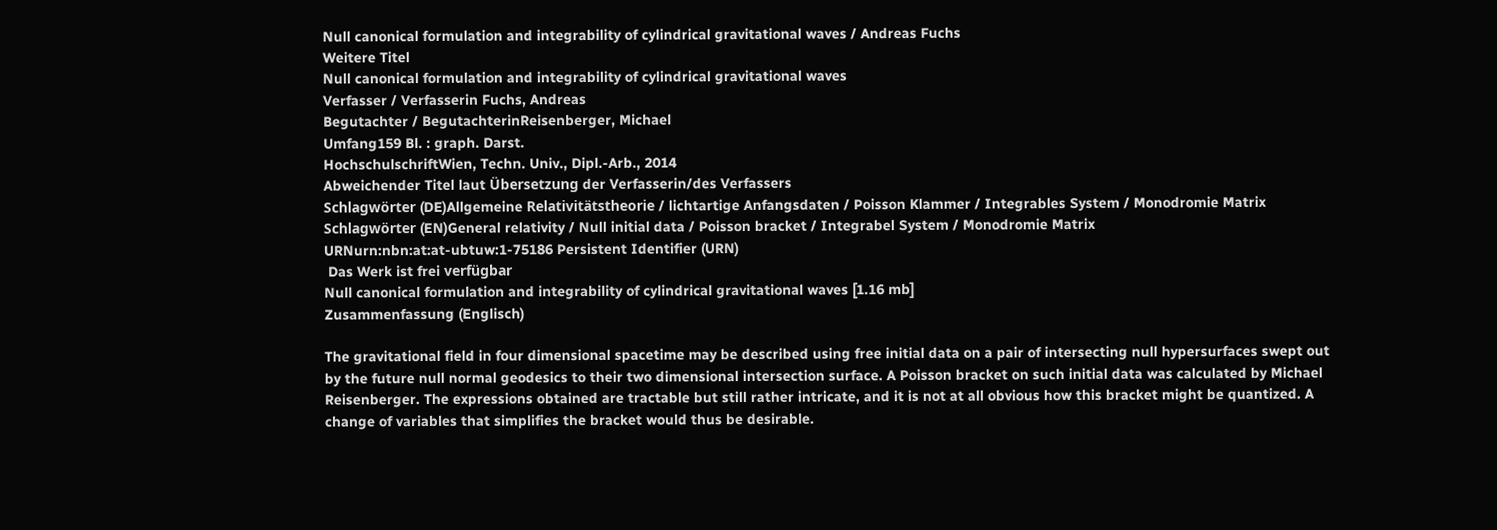Null canonical formulation and integrability of cylindrical gravitational waves / Andreas Fuchs
Weitere Titel
Null canonical formulation and integrability of cylindrical gravitational waves
Verfasser / Verfasserin Fuchs, Andreas
Begutachter / BegutachterinReisenberger, Michael
Umfang159 Bl. : graph. Darst.
HochschulschriftWien, Techn. Univ., Dipl.-Arb., 2014
Abweichender Titel laut Übersetzung der Verfasserin/des Verfassers
Schlagwörter (DE)Allgemeine Relativitätstheorie / lichtartige Anfangsdaten / Poisson Klammer / Integrables System / Monodromie Matrix
Schlagwörter (EN)General relativity / Null initial data / Poisson bracket / Integrabel System / Monodromie Matrix
URNurn:nbn:at:at-ubtuw:1-75186 Persistent Identifier (URN)
 Das Werk ist frei verfügbar
Null canonical formulation and integrability of cylindrical gravitational waves [1.16 mb]
Zusammenfassung (Englisch)

The gravitational field in four dimensional spacetime may be described using free initial data on a pair of intersecting null hypersurfaces swept out by the future null normal geodesics to their two dimensional intersection surface. A Poisson bracket on such initial data was calculated by Michael Reisenberger. The expressions obtained are tractable but still rather intricate, and it is not at all obvious how this bracket might be quantized. A change of variables that simplifies the bracket would thus be desirable.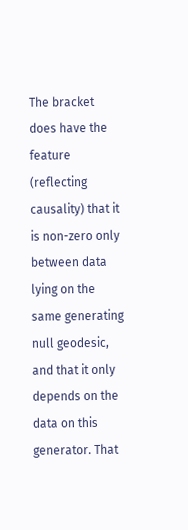The bracket does have the feature (reflecting causality) that it is non-zero only between data lying on the same generating null geodesic, and that it only depends on the data on this generator. That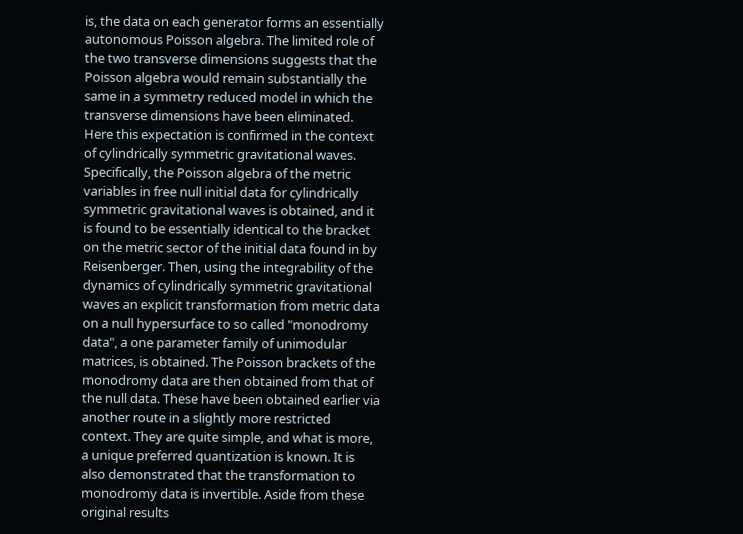is, the data on each generator forms an essentially autonomous Poisson algebra. The limited role of the two transverse dimensions suggests that the Poisson algebra would remain substantially the same in a symmetry reduced model in which the transverse dimensions have been eliminated. Here this expectation is confirmed in the context of cylindrically symmetric gravitational waves. Specifically, the Poisson algebra of the metric variables in free null initial data for cylindrically symmetric gravitational waves is obtained, and it is found to be essentially identical to the bracket on the metric sector of the initial data found in by Reisenberger. Then, using the integrability of the dynamics of cylindrically symmetric gravitational waves an explicit transformation from metric data on a null hypersurface to so called "monodromy data", a one parameter family of unimodular matrices, is obtained. The Poisson brackets of the monodromy data are then obtained from that of the null data. These have been obtained earlier via another route in a slightly more restricted context. They are quite simple, and what is more, a unique preferred quantization is known. It is also demonstrated that the transformation to monodromy data is invertible. Aside from these original results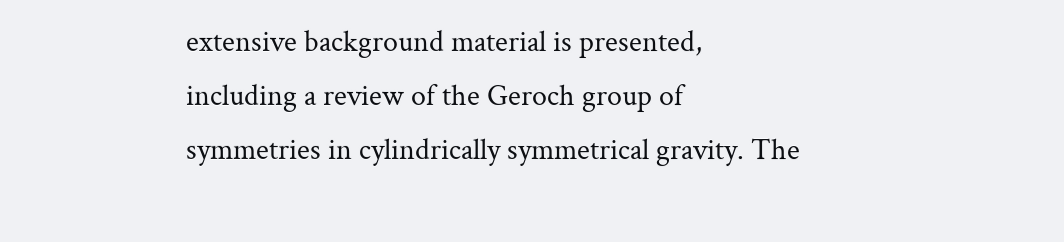extensive background material is presented, including a review of the Geroch group of symmetries in cylindrically symmetrical gravity. The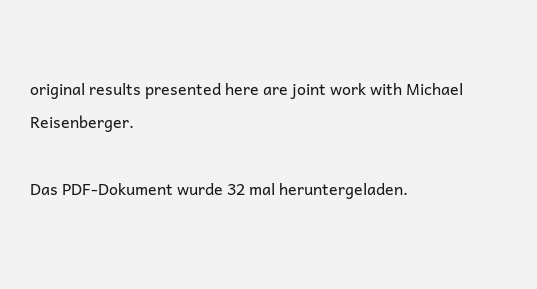original results presented here are joint work with Michael Reisenberger.

Das PDF-Dokument wurde 32 mal heruntergeladen.